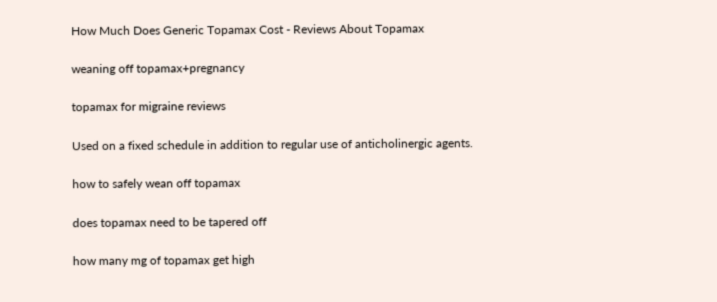How Much Does Generic Topamax Cost - Reviews About Topamax

weaning off topamax+pregnancy

topamax for migraine reviews

Used on a fixed schedule in addition to regular use of anticholinergic agents.

how to safely wean off topamax

does topamax need to be tapered off

how many mg of topamax get high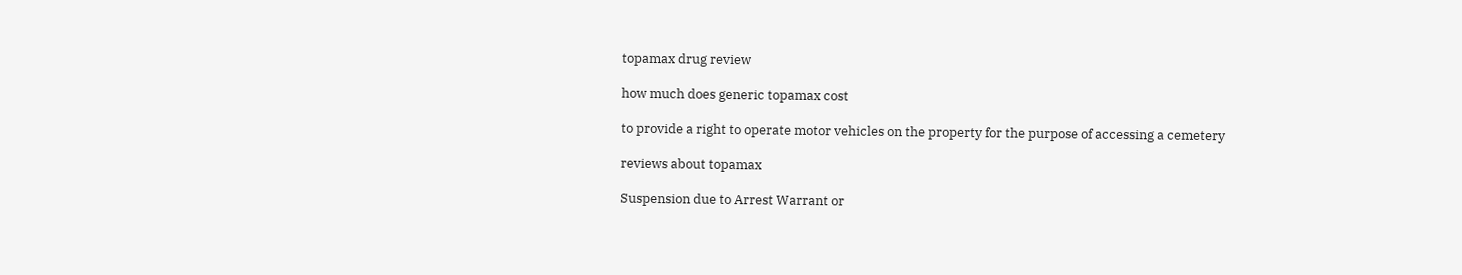topamax drug review

how much does generic topamax cost

to provide a right to operate motor vehicles on the property for the purpose of accessing a cemetery

reviews about topamax

Suspension due to Arrest Warrant or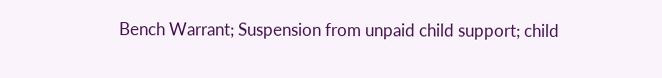Bench Warrant; Suspension from unpaid child support; child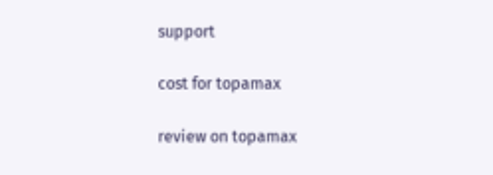support

cost for topamax

review on topamax